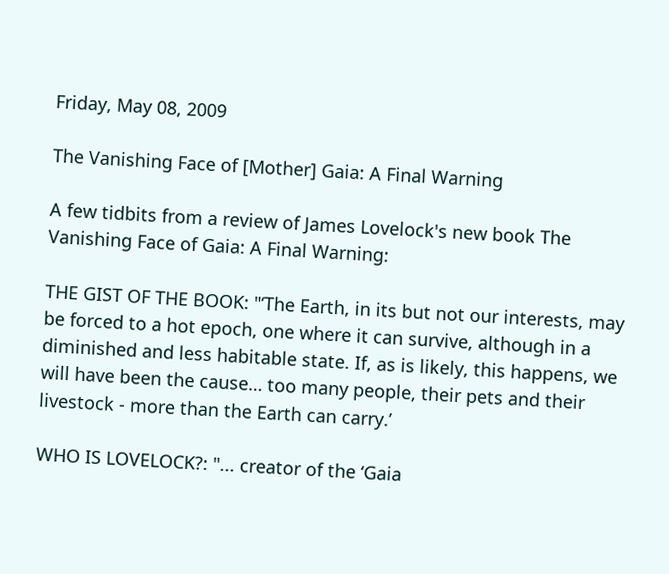Friday, May 08, 2009

The Vanishing Face of [Mother] Gaia: A Final Warning

A few tidbits from a review of James Lovelock's new book The Vanishing Face of Gaia: A Final Warning:

THE GIST OF THE BOOK: "‘The Earth, in its but not our interests, may be forced to a hot epoch, one where it can survive, although in a diminished and less habitable state. If, as is likely, this happens, we will have been the cause… too many people, their pets and their livestock - more than the Earth can carry.’

WHO IS LOVELOCK?: "... creator of the ‘Gaia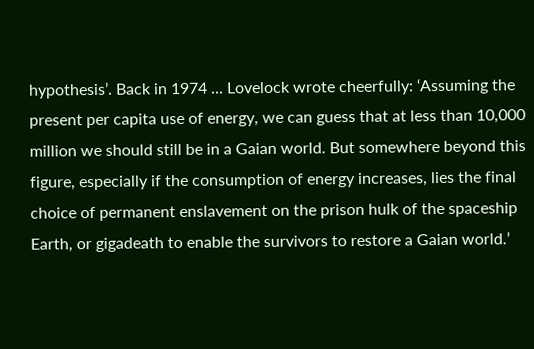hypothesis’. Back in 1974 ... Lovelock wrote cheerfully: ‘Assuming the present per capita use of energy, we can guess that at less than 10,000 million we should still be in a Gaian world. But somewhere beyond this figure, especially if the consumption of energy increases, lies the final choice of permanent enslavement on the prison hulk of the spaceship Earth, or gigadeath to enable the survivors to restore a Gaian world.’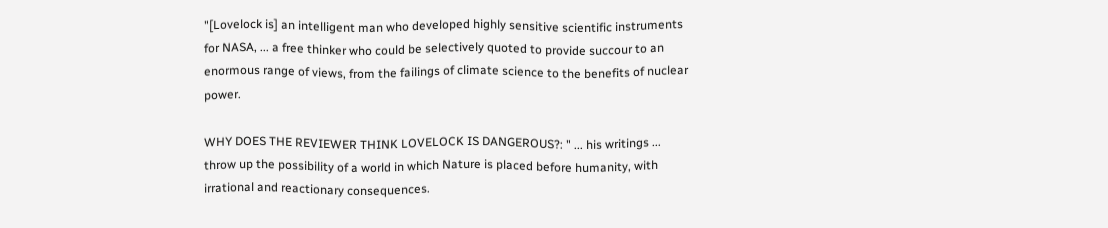"[Lovelock is] an intelligent man who developed highly sensitive scientific instruments for NASA, ... a free thinker who could be selectively quoted to provide succour to an enormous range of views, from the failings of climate science to the benefits of nuclear power.

WHY DOES THE REVIEWER THINK LOVELOCK IS DANGEROUS?: " ... his writings ... throw up the possibility of a world in which Nature is placed before humanity, with irrational and reactionary consequences.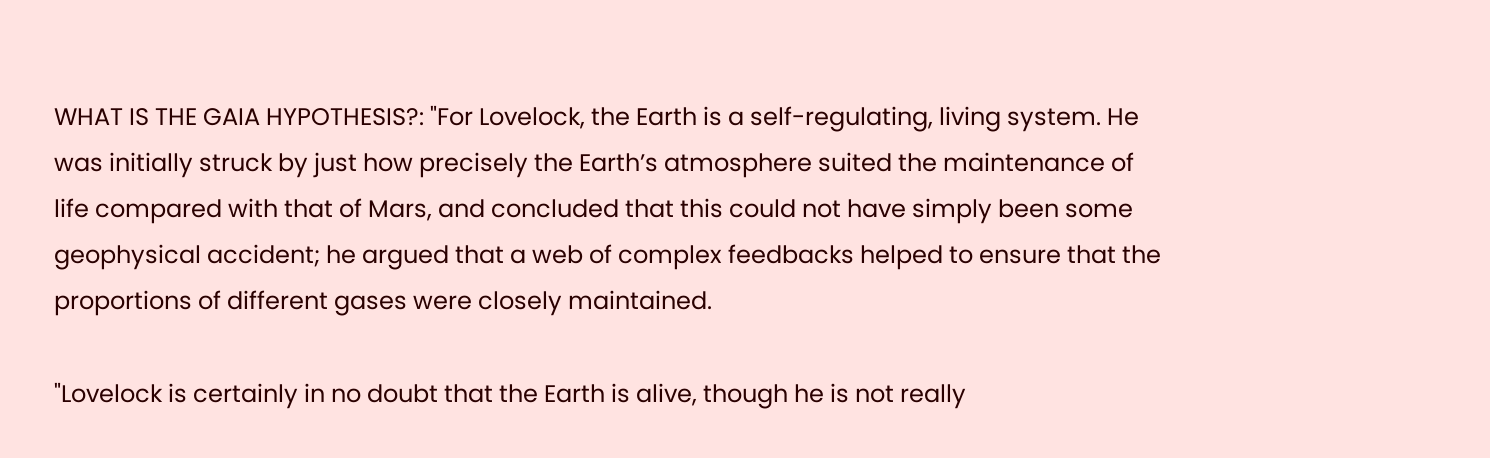WHAT IS THE GAIA HYPOTHESIS?: "For Lovelock, the Earth is a self-regulating, living system. He was initially struck by just how precisely the Earth’s atmosphere suited the maintenance of life compared with that of Mars, and concluded that this could not have simply been some geophysical accident; he argued that a web of complex feedbacks helped to ensure that the proportions of different gases were closely maintained.

"Lovelock is certainly in no doubt that the Earth is alive, though he is not really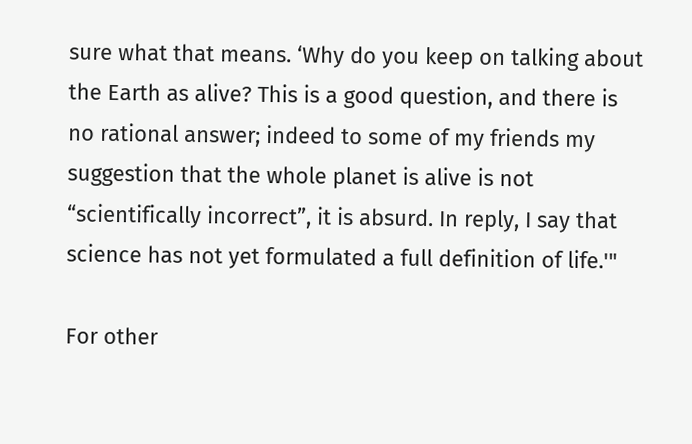sure what that means. ‘Why do you keep on talking about the Earth as alive? This is a good question, and there is no rational answer; indeed to some of my friends my suggestion that the whole planet is alive is not “scientifically incorrect”, it is absurd. In reply, I say that science has not yet formulated a full definition of life.'"

For other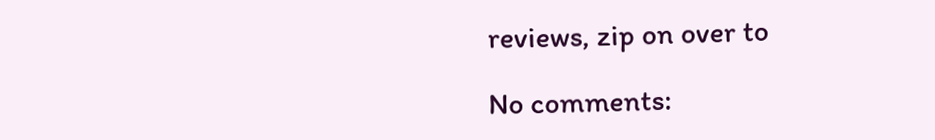reviews, zip on over to

No comments: